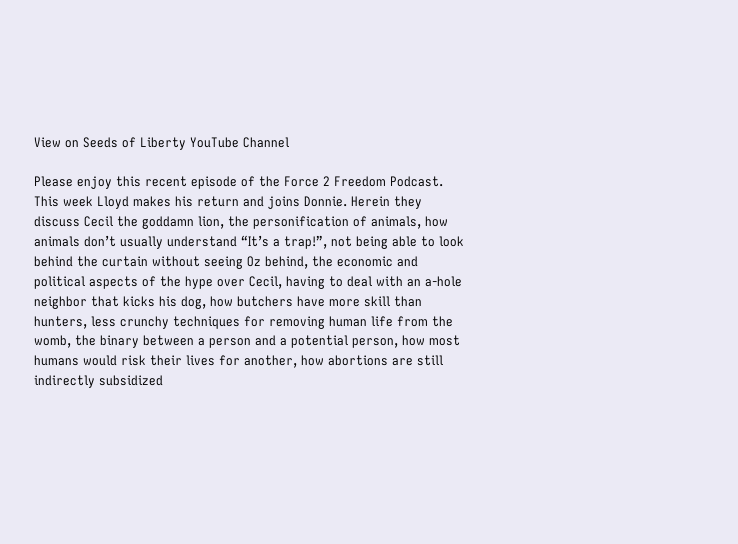View on Seeds of Liberty YouTube Channel

Please enjoy this recent episode of the Force 2 Freedom Podcast. This week Lloyd makes his return and joins Donnie. Herein they discuss Cecil the goddamn lion, the personification of animals, how animals don’t usually understand “It’s a trap!”, not being able to look behind the curtain without seeing Oz behind, the economic and political aspects of the hype over Cecil, having to deal with an a-hole neighbor that kicks his dog, how butchers have more skill than hunters, less crunchy techniques for removing human life from the womb, the binary between a person and a potential person, how most humans would risk their lives for another, how abortions are still indirectly subsidized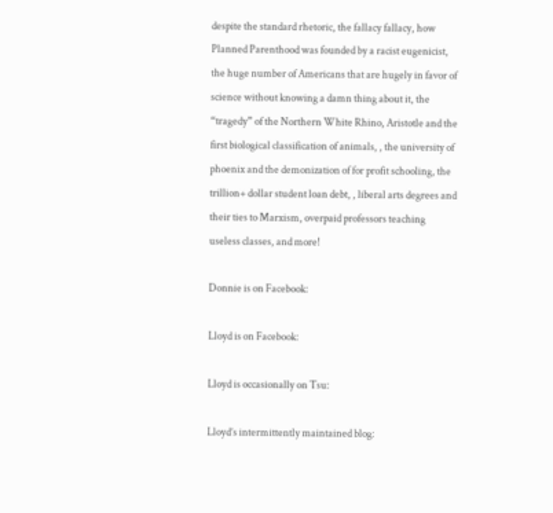despite the standard rhetoric, the fallacy fallacy, how Planned Parenthood was founded by a racist eugenicist, the huge number of Americans that are hugely in favor of science without knowing a damn thing about it, the “tragedy” of the Northern White Rhino, Aristotle and the first biological classification of animals, , the university of phoenix and the demonization of for profit schooling, the trillion+ dollar student loan debt, , liberal arts degrees and their ties to Marxism, overpaid professors teaching useless classes, and more!

Donnie is on Facebook:

Lloyd is on Facebook:

Lloyd is occasionally on Tsu:

Lloyd’s intermittently maintained blog: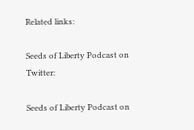Related links:

Seeds of Liberty Podcast on Twitter:

Seeds of Liberty Podcast on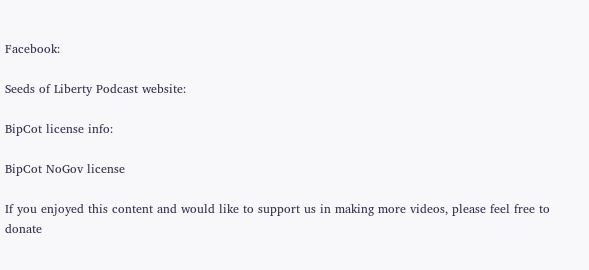Facebook:

Seeds of Liberty Podcast website:

BipCot license info:

BipCot NoGov license

If you enjoyed this content and would like to support us in making more videos, please feel free to donate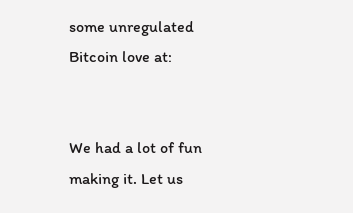some unregulated Bitcoin love at:


We had a lot of fun making it. Let us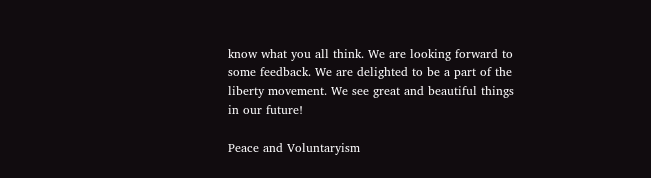know what you all think. We are looking forward to some feedback. We are delighted to be a part of the liberty movement. We see great and beautiful things in our future!

Peace and Voluntaryism